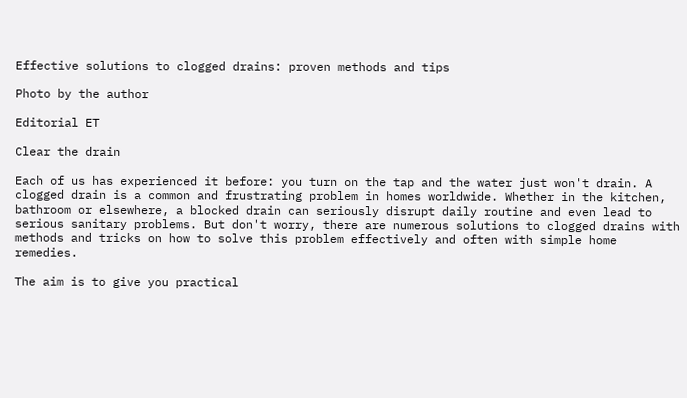Effective solutions to clogged drains: proven methods and tips

Photo by the author

Editorial ET

Clear the drain

Each of us has experienced it before: you turn on the tap and the water just won't drain. A clogged drain is a common and frustrating problem in homes worldwide. Whether in the kitchen, bathroom or elsewhere, a blocked drain can seriously disrupt daily routine and even lead to serious sanitary problems. But don't worry, there are numerous solutions to clogged drains with methods and tricks on how to solve this problem effectively and often with simple home remedies.

The aim is to give you practical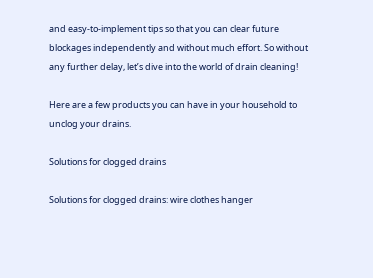and easy-to-implement tips so that you can clear future blockages independently and without much effort. So without any further delay, let’s dive into the world of drain cleaning!

Here are a few products you can have in your household to unclog your drains.

Solutions for clogged drains

Solutions for clogged drains: wire clothes hanger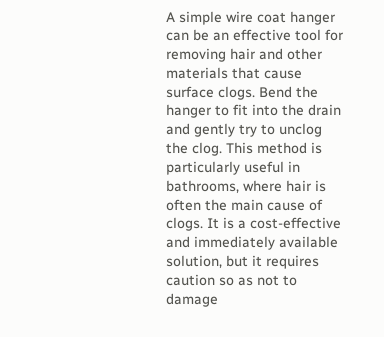A simple wire coat hanger can be an effective tool for removing hair and other materials that cause surface clogs. Bend the hanger to fit into the drain and gently try to unclog the clog. This method is particularly useful in bathrooms, where hair is often the main cause of clogs. It is a cost-effective and immediately available solution, but it requires caution so as not to damage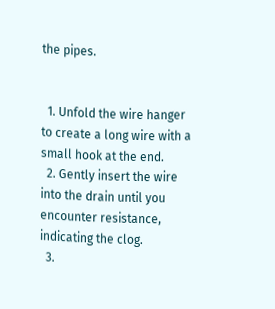the pipes.


  1. Unfold the wire hanger to create a long wire with a small hook at the end.
  2. Gently insert the wire into the drain until you encounter resistance, indicating the clog.
  3.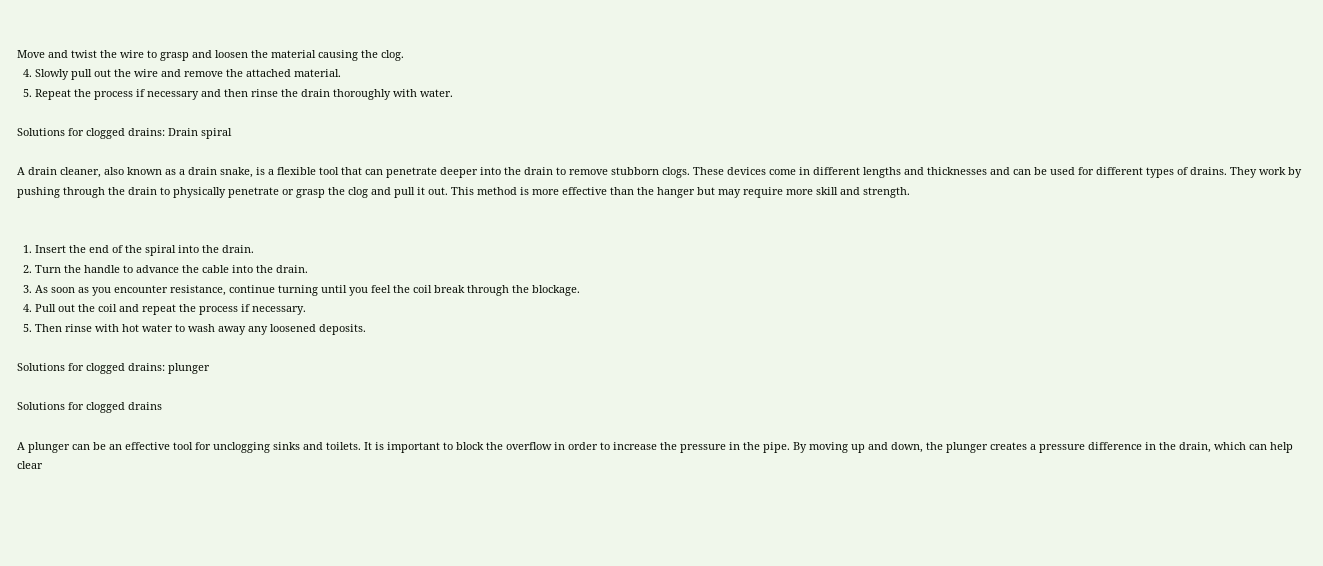Move and twist the wire to grasp and loosen the material causing the clog.
  4. Slowly pull out the wire and remove the attached material.
  5. Repeat the process if necessary and then rinse the drain thoroughly with water.

Solutions for clogged drains: Drain spiral

A drain cleaner, also known as a drain snake, is a flexible tool that can penetrate deeper into the drain to remove stubborn clogs. These devices come in different lengths and thicknesses and can be used for different types of drains. They work by pushing through the drain to physically penetrate or grasp the clog and pull it out. This method is more effective than the hanger but may require more skill and strength.


  1. Insert the end of the spiral into the drain.
  2. Turn the handle to advance the cable into the drain.
  3. As soon as you encounter resistance, continue turning until you feel the coil break through the blockage.
  4. Pull out the coil and repeat the process if necessary.
  5. Then rinse with hot water to wash away any loosened deposits.

Solutions for clogged drains: plunger

Solutions for clogged drains

A plunger can be an effective tool for unclogging sinks and toilets. It is important to block the overflow in order to increase the pressure in the pipe. By moving up and down, the plunger creates a pressure difference in the drain, which can help clear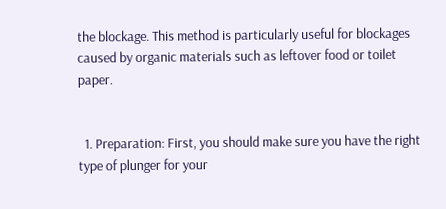the blockage. This method is particularly useful for blockages caused by organic materials such as leftover food or toilet paper.


  1. Preparation: First, you should make sure you have the right type of plunger for your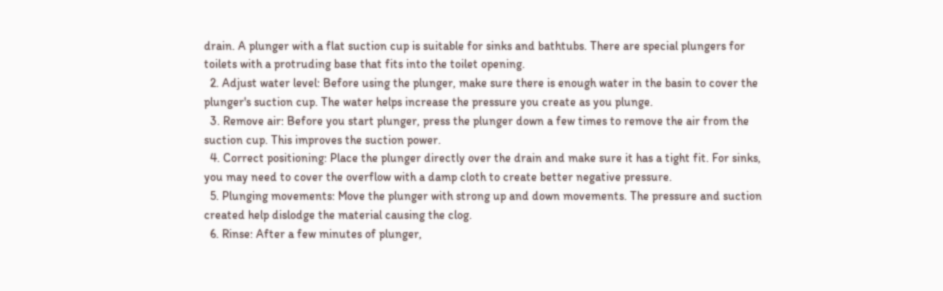drain. A plunger with a flat suction cup is suitable for sinks and bathtubs. There are special plungers for toilets with a protruding base that fits into the toilet opening.
  2. Adjust water level: Before using the plunger, make sure there is enough water in the basin to cover the plunger's suction cup. The water helps increase the pressure you create as you plunge.
  3. Remove air: Before you start plunger, press the plunger down a few times to remove the air from the suction cup. This improves the suction power.
  4. Correct positioning: Place the plunger directly over the drain and make sure it has a tight fit. For sinks, you may need to cover the overflow with a damp cloth to create better negative pressure.
  5. Plunging movements: Move the plunger with strong up and down movements. The pressure and suction created help dislodge the material causing the clog.
  6. Rinse: After a few minutes of plunger,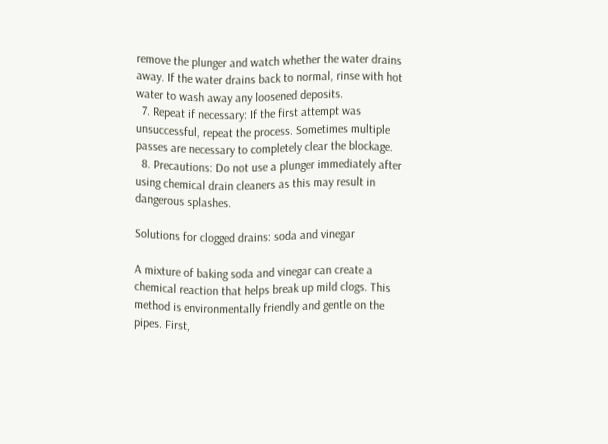remove the plunger and watch whether the water drains away. If the water drains back to normal, rinse with hot water to wash away any loosened deposits.
  7. Repeat if necessary: If the first attempt was unsuccessful, repeat the process. Sometimes multiple passes are necessary to completely clear the blockage.
  8. Precautions: Do not use a plunger immediately after using chemical drain cleaners as this may result in dangerous splashes.

Solutions for clogged drains: soda and vinegar

A mixture of baking soda and vinegar can create a chemical reaction that helps break up mild clogs. This method is environmentally friendly and gentle on the pipes. First,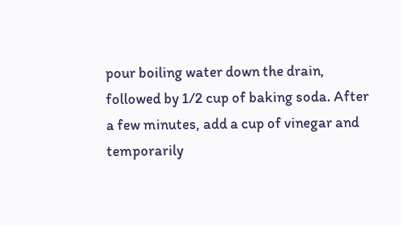pour boiling water down the drain, followed by 1/2 cup of baking soda. After a few minutes, add a cup of vinegar and temporarily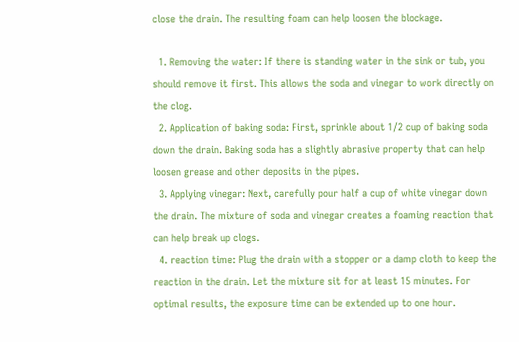close the drain. The resulting foam can help loosen the blockage.

  1. Removing the water: If there is standing water in the sink or tub, you should remove it first. This allows the soda and vinegar to work directly on the clog.
  2. Application of baking soda: First, sprinkle about 1/2 cup of baking soda down the drain. Baking soda has a slightly abrasive property that can help loosen grease and other deposits in the pipes.
  3. Applying vinegar: Next, carefully pour half a cup of white vinegar down the drain. The mixture of soda and vinegar creates a foaming reaction that can help break up clogs.
  4. reaction time: Plug the drain with a stopper or a damp cloth to keep the reaction in the drain. Let the mixture sit for at least 15 minutes. For optimal results, the exposure time can be extended up to one hour.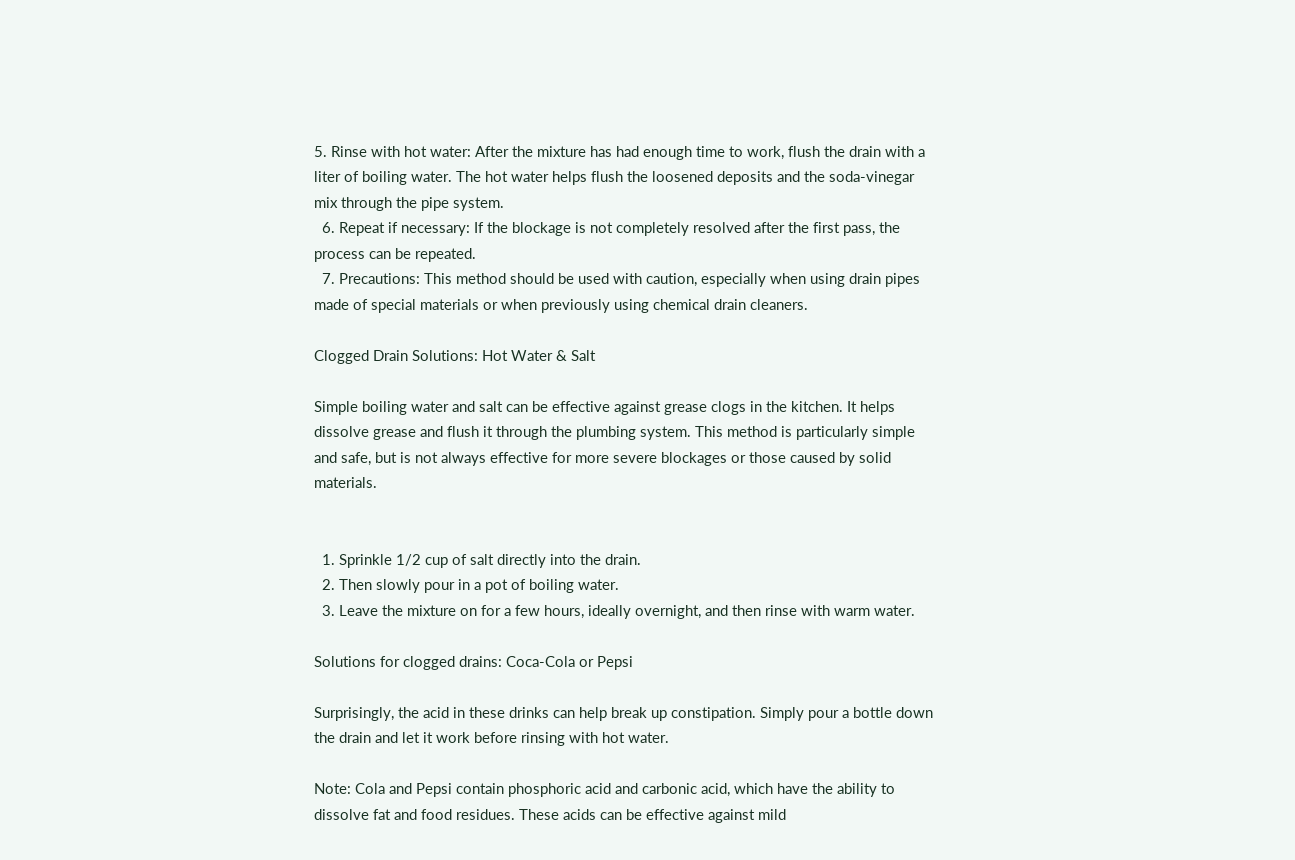5. Rinse with hot water: After the mixture has had enough time to work, flush the drain with a liter of boiling water. The hot water helps flush the loosened deposits and the soda-vinegar mix through the pipe system.
  6. Repeat if necessary: If the blockage is not completely resolved after the first pass, the process can be repeated.
  7. Precautions: This method should be used with caution, especially when using drain pipes made of special materials or when previously using chemical drain cleaners.

Clogged Drain Solutions: Hot Water & Salt

Simple boiling water and salt can be effective against grease clogs in the kitchen. It helps dissolve grease and flush it through the plumbing system. This method is particularly simple and safe, but is not always effective for more severe blockages or those caused by solid materials.


  1. Sprinkle 1/2 cup of salt directly into the drain.
  2. Then slowly pour in a pot of boiling water.
  3. Leave the mixture on for a few hours, ideally overnight, and then rinse with warm water.

Solutions for clogged drains: Coca-Cola or Pepsi

Surprisingly, the acid in these drinks can help break up constipation. Simply pour a bottle down the drain and let it work before rinsing with hot water.

Note: Cola and Pepsi contain phosphoric acid and carbonic acid, which have the ability to dissolve fat and food residues. These acids can be effective against mild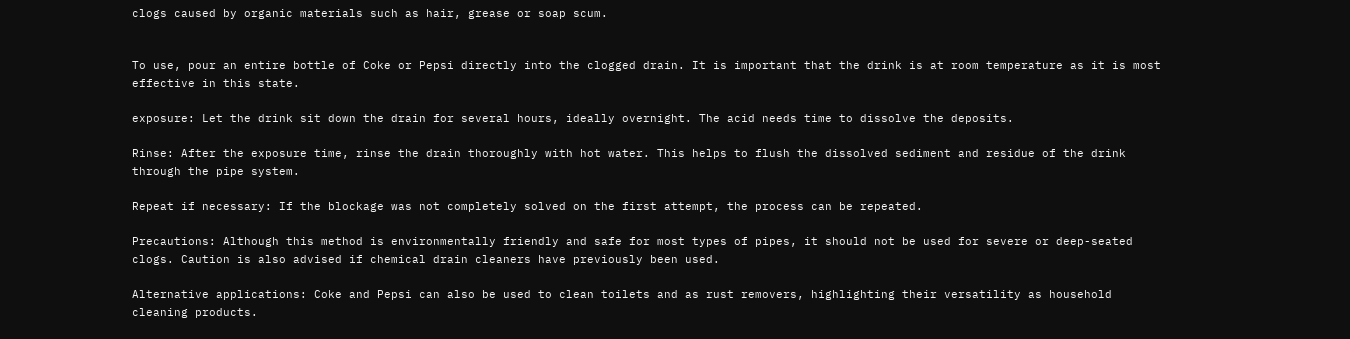clogs caused by organic materials such as hair, grease or soap scum.


To use, pour an entire bottle of Coke or Pepsi directly into the clogged drain. It is important that the drink is at room temperature as it is most effective in this state.

exposure: Let the drink sit down the drain for several hours, ideally overnight. The acid needs time to dissolve the deposits.

Rinse: After the exposure time, rinse the drain thoroughly with hot water. This helps to flush the dissolved sediment and residue of the drink through the pipe system.

Repeat if necessary: If the blockage was not completely solved on the first attempt, the process can be repeated.

Precautions: Although this method is environmentally friendly and safe for most types of pipes, it should not be used for severe or deep-seated clogs. Caution is also advised if chemical drain cleaners have previously been used.

Alternative applications: Coke and Pepsi can also be used to clean toilets and as rust removers, highlighting their versatility as household cleaning products.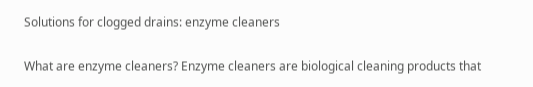Solutions for clogged drains: enzyme cleaners

What are enzyme cleaners? Enzyme cleaners are biological cleaning products that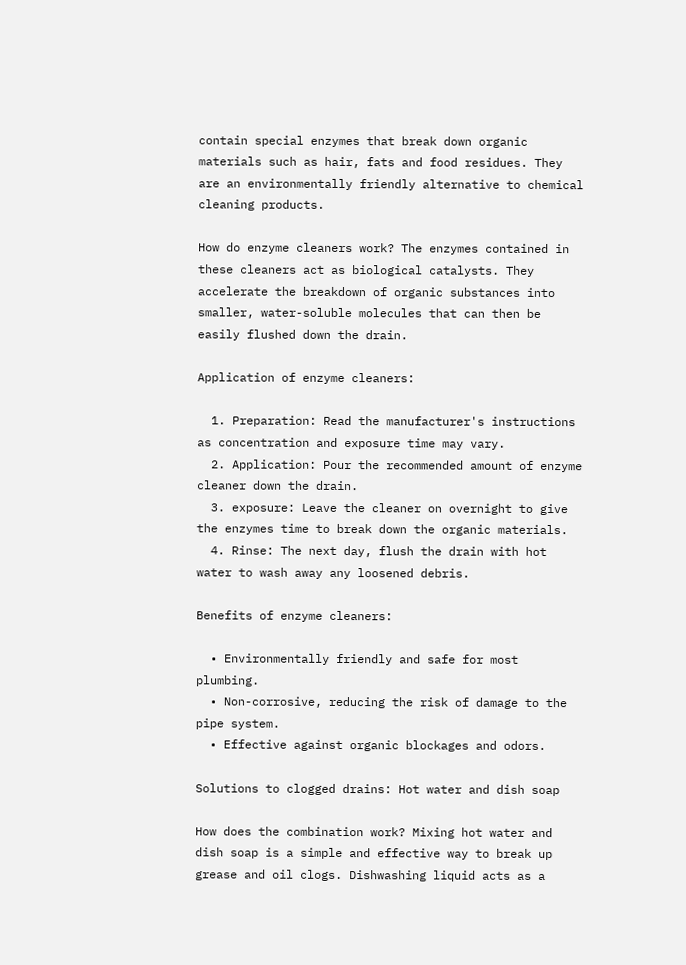contain special enzymes that break down organic materials such as hair, fats and food residues. They are an environmentally friendly alternative to chemical cleaning products.

How do enzyme cleaners work? The enzymes contained in these cleaners act as biological catalysts. They accelerate the breakdown of organic substances into smaller, water-soluble molecules that can then be easily flushed down the drain.

Application of enzyme cleaners:

  1. Preparation: Read the manufacturer's instructions as concentration and exposure time may vary.
  2. Application: Pour the recommended amount of enzyme cleaner down the drain.
  3. exposure: Leave the cleaner on overnight to give the enzymes time to break down the organic materials.
  4. Rinse: The next day, flush the drain with hot water to wash away any loosened debris.

Benefits of enzyme cleaners:

  • Environmentally friendly and safe for most plumbing.
  • Non-corrosive, reducing the risk of damage to the pipe system.
  • Effective against organic blockages and odors.

Solutions to clogged drains: Hot water and dish soap

How does the combination work? Mixing hot water and dish soap is a simple and effective way to break up grease and oil clogs. Dishwashing liquid acts as a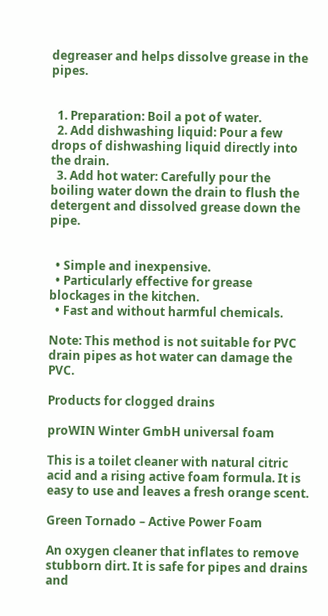degreaser and helps dissolve grease in the pipes.


  1. Preparation: Boil a pot of water.
  2. Add dishwashing liquid: Pour a few drops of dishwashing liquid directly into the drain.
  3. Add hot water: Carefully pour the boiling water down the drain to flush the detergent and dissolved grease down the pipe.


  • Simple and inexpensive.
  • Particularly effective for grease blockages in the kitchen.
  • Fast and without harmful chemicals.

Note: This method is not suitable for PVC drain pipes as hot water can damage the PVC.

Products for clogged drains

proWIN Winter GmbH universal foam

This is a toilet cleaner with natural citric acid and a rising active foam formula. It is easy to use and leaves a fresh orange scent.

Green Tornado – Active Power Foam

An oxygen cleaner that inflates to remove stubborn dirt. It is safe for pipes and drains and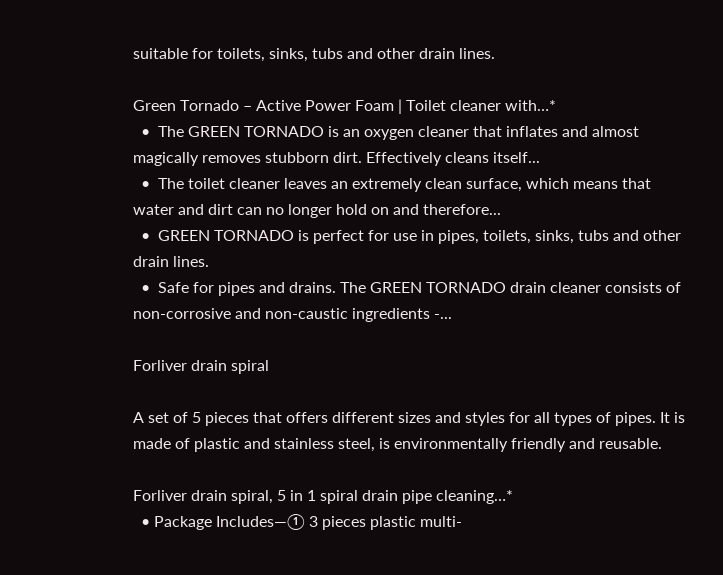suitable for toilets, sinks, tubs and other drain lines.

Green Tornado – Active Power Foam | Toilet cleaner with…*
  •  The GREEN TORNADO is an oxygen cleaner that inflates and almost magically removes stubborn dirt. Effectively cleans itself...
  •  The toilet cleaner leaves an extremely clean surface, which means that water and dirt can no longer hold on and therefore...
  •  GREEN TORNADO is perfect for use in pipes, toilets, sinks, tubs and other drain lines.
  •  Safe for pipes and drains. The GREEN TORNADO drain cleaner consists of non-corrosive and non-caustic ingredients -...

Forliver drain spiral

A set of 5 pieces that offers different sizes and styles for all types of pipes. It is made of plastic and stainless steel, is environmentally friendly and reusable.

Forliver drain spiral, 5 in 1 spiral drain pipe cleaning…*
  • Package Includes—① 3 pieces plastic multi-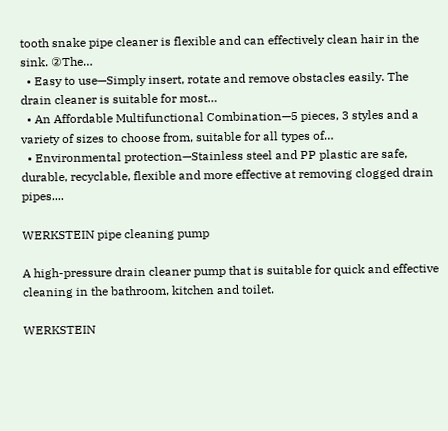tooth snake pipe cleaner is flexible and can effectively clean hair in the sink. ②The…
  • Easy to use—Simply insert, rotate and remove obstacles easily. The drain cleaner is suitable for most…
  • An Affordable Multifunctional Combination—5 pieces, 3 styles and a variety of sizes to choose from, suitable for all types of…
  • Environmental protection—Stainless steel and PP plastic are safe, durable, recyclable, flexible and more effective at removing clogged drain pipes....

WERKSTEIN pipe cleaning pump

A high-pressure drain cleaner pump that is suitable for quick and effective cleaning in the bathroom, kitchen and toilet.

WERKSTEIN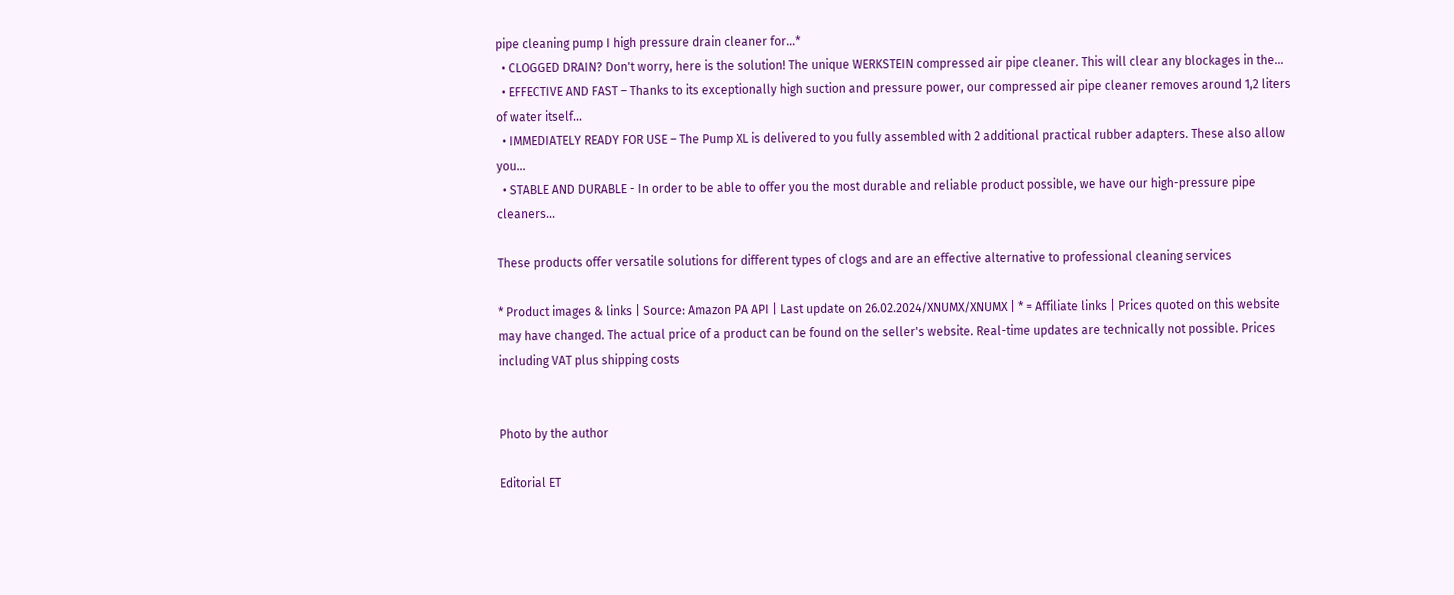pipe cleaning pump I high pressure drain cleaner for…*
  • CLOGGED DRAIN? Don't worry, here is the solution! The unique WERKSTEIN compressed air pipe cleaner. This will clear any blockages in the...
  • EFFECTIVE AND FAST – Thanks to its exceptionally high suction and pressure power, our compressed air pipe cleaner removes around 1,2 liters of water itself...
  • IMMEDIATELY READY FOR USE – The Pump XL is delivered to you fully assembled with 2 additional practical rubber adapters. These also allow you…
  • STABLE AND DURABLE - In order to be able to offer you the most durable and reliable product possible, we have our high-pressure pipe cleaners...

These products offer versatile solutions for different types of clogs and are an effective alternative to professional cleaning services

* Product images & links | Source: Amazon PA API | Last update on 26.02.2024/XNUMX/XNUMX | * = Affiliate links | Prices quoted on this website may have changed. The actual price of a product can be found on the seller's website. Real-time updates are technically not possible. Prices including VAT plus shipping costs


Photo by the author

Editorial ET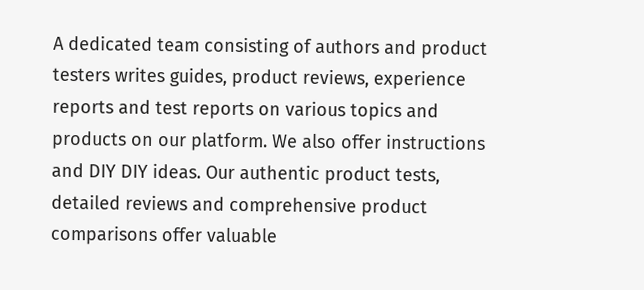A dedicated team consisting of authors and product testers writes guides, product reviews, experience reports and test reports on various topics and products on our platform. We also offer instructions and DIY DIY ideas. Our authentic product tests, detailed reviews and comprehensive product comparisons offer valuable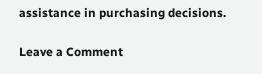assistance in purchasing decisions.

Leave a Comment